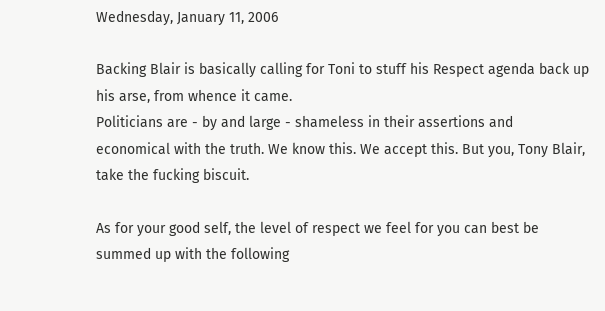Wednesday, January 11, 2006

Backing Blair is basically calling for Toni to stuff his Respect agenda back up his arse, from whence it came.
Politicians are - by and large - shameless in their assertions and economical with the truth. We know this. We accept this. But you, Tony Blair, take the fucking biscuit.

As for your good self, the level of respect we feel for you can best be summed up with the following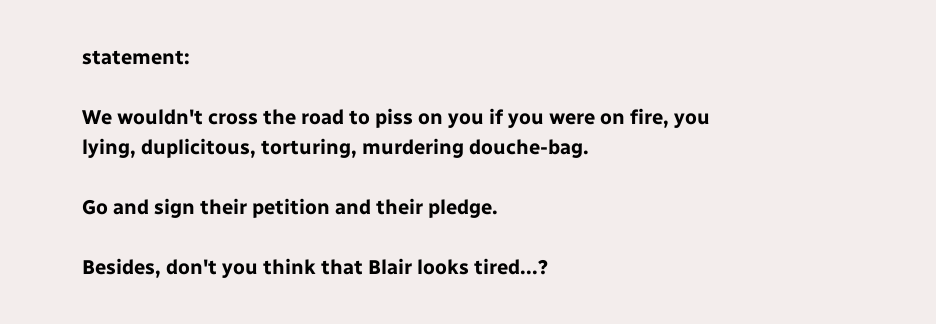statement:

We wouldn't cross the road to piss on you if you were on fire, you lying, duplicitous, torturing, murdering douche-bag.

Go and sign their petition and their pledge.

Besides, don't you think that Blair looks tired...?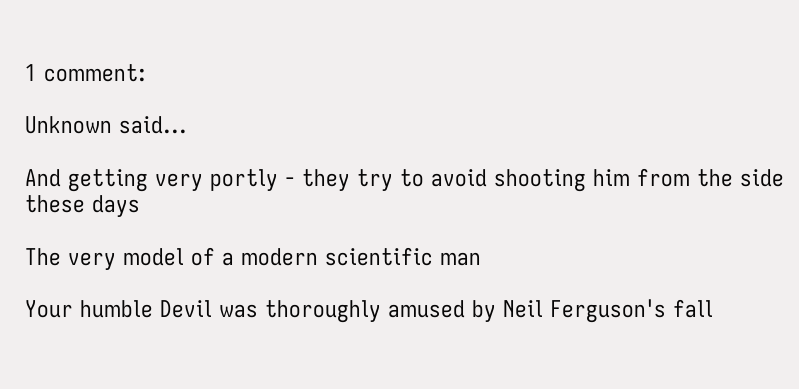1 comment:

Unknown said...

And getting very portly - they try to avoid shooting him from the side these days

The very model of a modern scientific man

Your humble Devil was thoroughly amused by Neil Ferguson's fall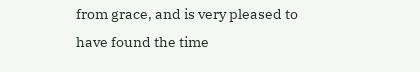from grace, and is very pleased to have found the time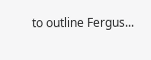to outline Fergus...